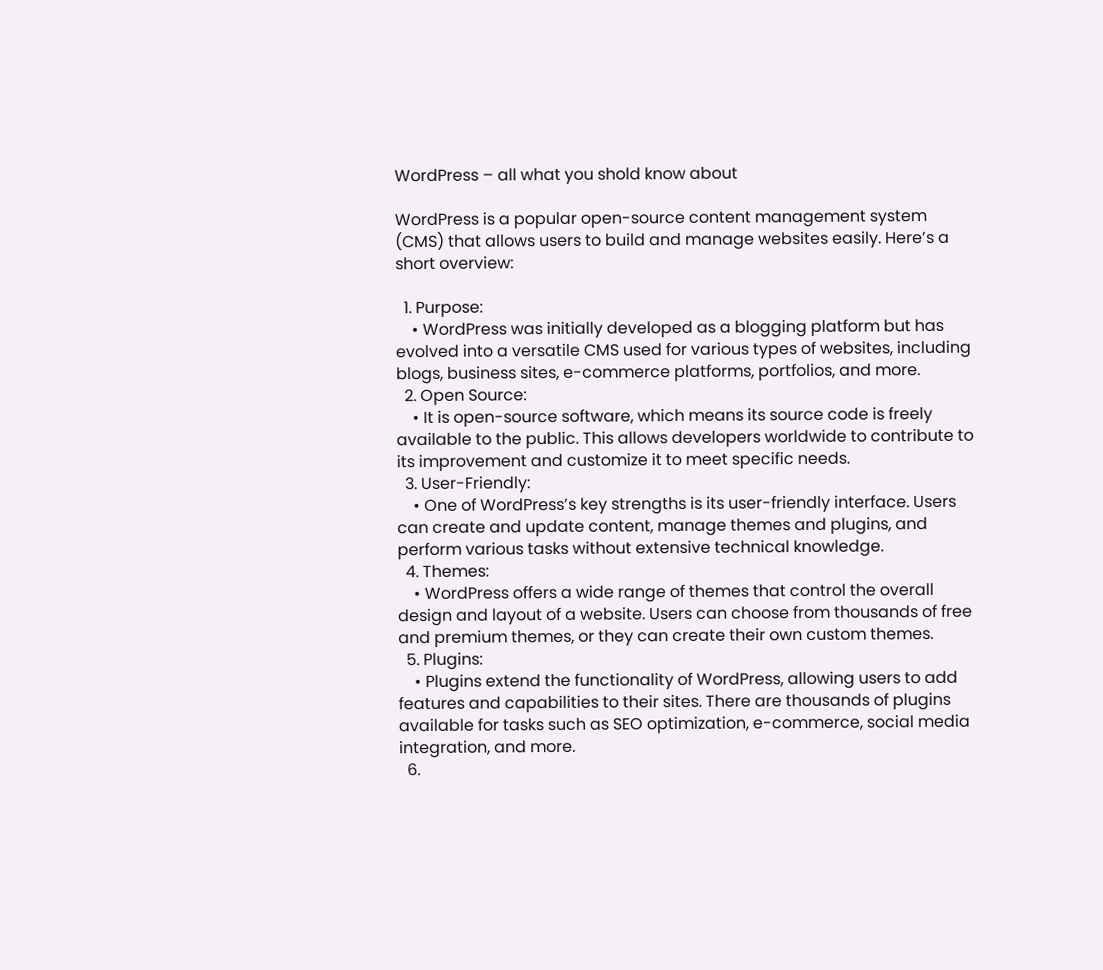WordPress – all what you shold know about

WordPress is a popular open-source content management system (CMS) that allows users to build and manage websites easily. Here’s a short overview:

  1. Purpose:
    • WordPress was initially developed as a blogging platform but has evolved into a versatile CMS used for various types of websites, including blogs, business sites, e-commerce platforms, portfolios, and more.
  2. Open Source:
    • It is open-source software, which means its source code is freely available to the public. This allows developers worldwide to contribute to its improvement and customize it to meet specific needs.
  3. User-Friendly:
    • One of WordPress’s key strengths is its user-friendly interface. Users can create and update content, manage themes and plugins, and perform various tasks without extensive technical knowledge.
  4. Themes:
    • WordPress offers a wide range of themes that control the overall design and layout of a website. Users can choose from thousands of free and premium themes, or they can create their own custom themes.
  5. Plugins:
    • Plugins extend the functionality of WordPress, allowing users to add features and capabilities to their sites. There are thousands of plugins available for tasks such as SEO optimization, e-commerce, social media integration, and more.
  6.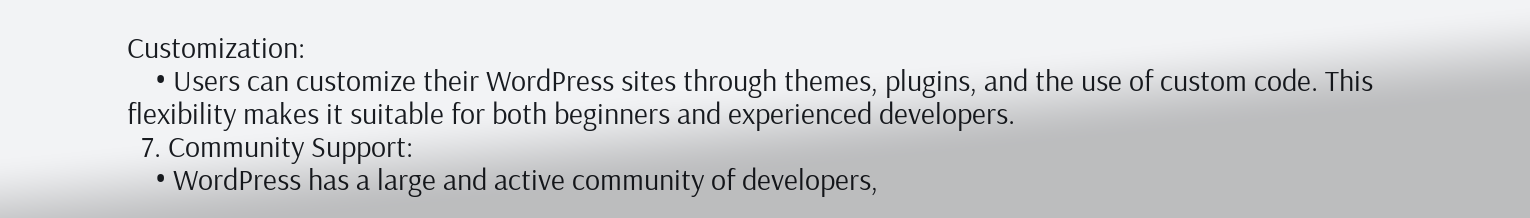Customization:
    • Users can customize their WordPress sites through themes, plugins, and the use of custom code. This flexibility makes it suitable for both beginners and experienced developers.
  7. Community Support:
    • WordPress has a large and active community of developers,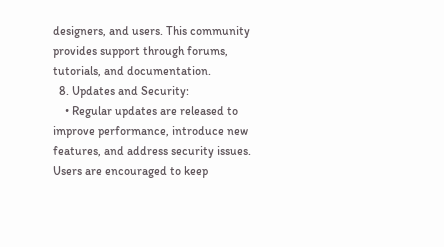designers, and users. This community provides support through forums, tutorials, and documentation.
  8. Updates and Security:
    • Regular updates are released to improve performance, introduce new features, and address security issues. Users are encouraged to keep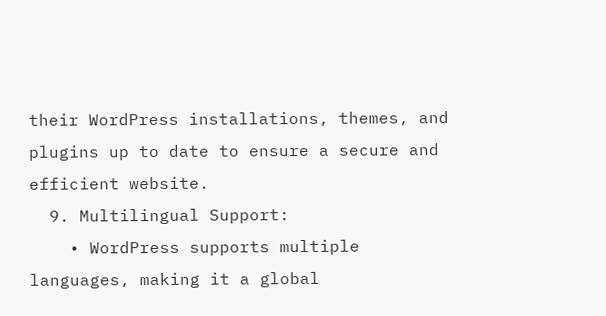their WordPress installations, themes, and plugins up to date to ensure a secure and efficient website.
  9. Multilingual Support:
    • WordPress supports multiple languages, making it a global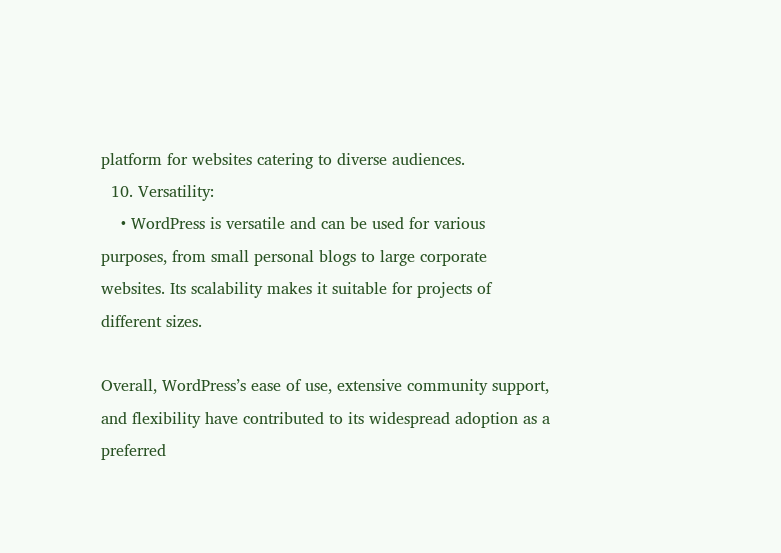platform for websites catering to diverse audiences.
  10. Versatility:
    • WordPress is versatile and can be used for various purposes, from small personal blogs to large corporate websites. Its scalability makes it suitable for projects of different sizes.

Overall, WordPress’s ease of use, extensive community support, and flexibility have contributed to its widespread adoption as a preferred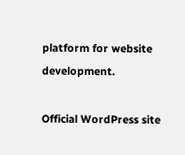platform for website development.

Official WordPress site